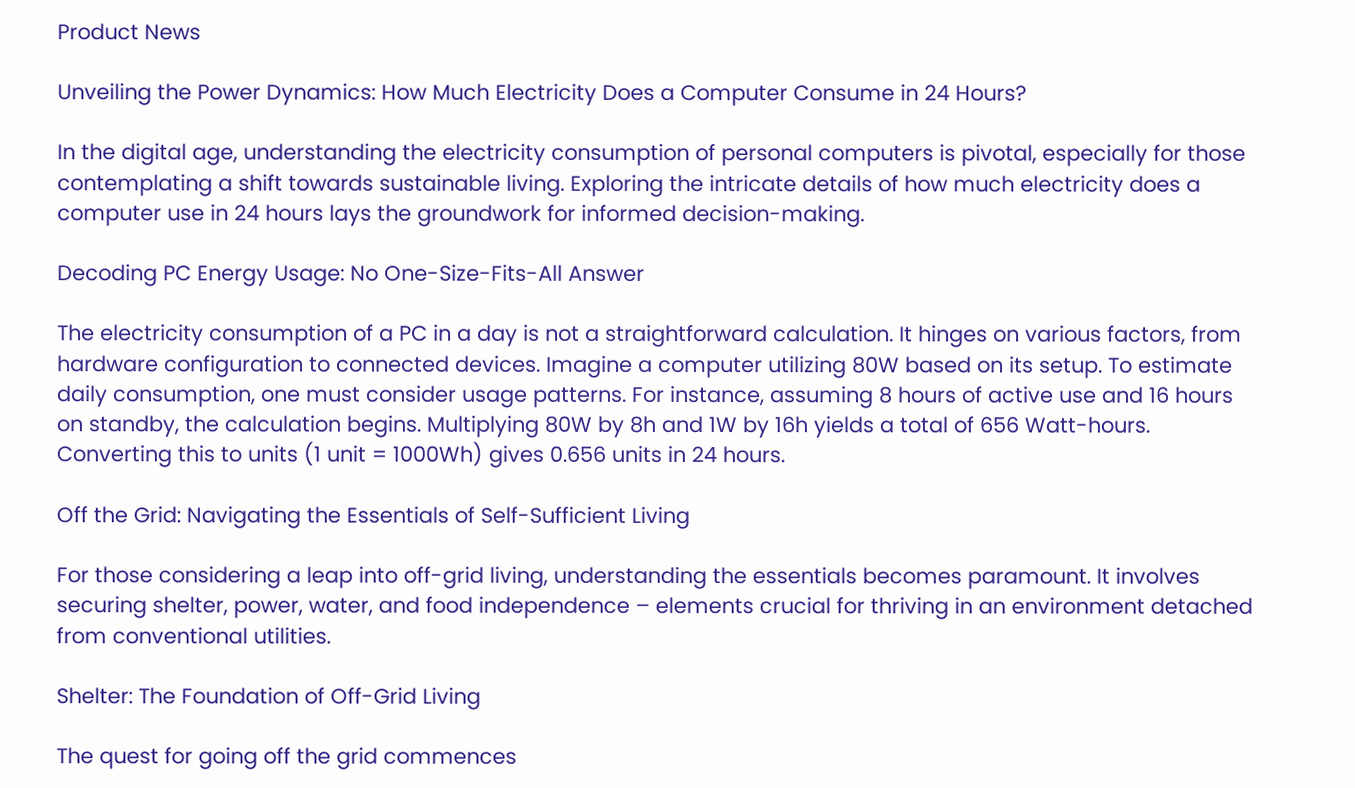Product News

Unveiling the Power Dynamics: How Much Electricity Does a Computer Consume in 24 Hours?

In the digital age, understanding the electricity consumption of personal computers is pivotal, especially for those contemplating a shift towards sustainable living. Exploring the intricate details of how much electricity does a computer use in 24 hours lays the groundwork for informed decision-making.

Decoding PC Energy Usage: No One-Size-Fits-All Answer

The electricity consumption of a PC in a day is not a straightforward calculation. It hinges on various factors, from hardware configuration to connected devices. Imagine a computer utilizing 80W based on its setup. To estimate daily consumption, one must consider usage patterns. For instance, assuming 8 hours of active use and 16 hours on standby, the calculation begins. Multiplying 80W by 8h and 1W by 16h yields a total of 656 Watt-hours. Converting this to units (1 unit = 1000Wh) gives 0.656 units in 24 hours.

Off the Grid: Navigating the Essentials of Self-Sufficient Living

For those considering a leap into off-grid living, understanding the essentials becomes paramount. It involves securing shelter, power, water, and food independence – elements crucial for thriving in an environment detached from conventional utilities.

Shelter: The Foundation of Off-Grid Living

The quest for going off the grid commences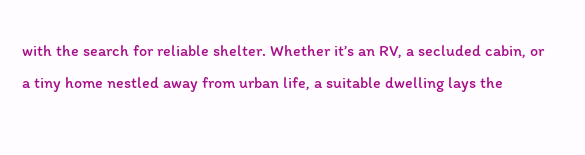with the search for reliable shelter. Whether it’s an RV, a secluded cabin, or a tiny home nestled away from urban life, a suitable dwelling lays the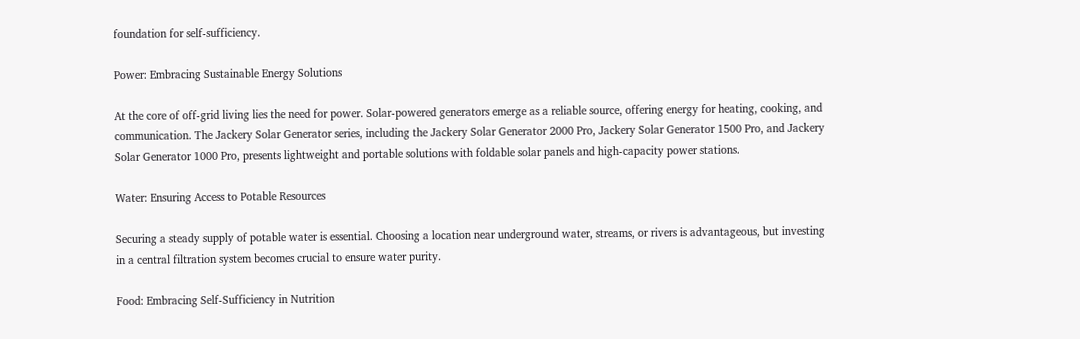foundation for self-sufficiency.

Power: Embracing Sustainable Energy Solutions

At the core of off-grid living lies the need for power. Solar-powered generators emerge as a reliable source, offering energy for heating, cooking, and communication. The Jackery Solar Generator series, including the Jackery Solar Generator 2000 Pro, Jackery Solar Generator 1500 Pro, and Jackery Solar Generator 1000 Pro, presents lightweight and portable solutions with foldable solar panels and high-capacity power stations.

Water: Ensuring Access to Potable Resources

Securing a steady supply of potable water is essential. Choosing a location near underground water, streams, or rivers is advantageous, but investing in a central filtration system becomes crucial to ensure water purity.

Food: Embracing Self-Sufficiency in Nutrition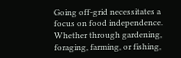Going off-grid necessitates a focus on food independence. Whether through gardening, foraging, farming, or fishing,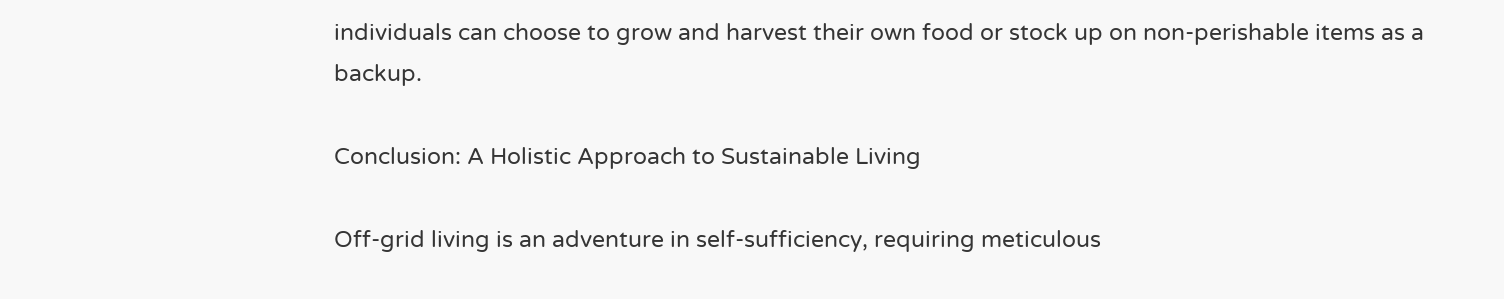individuals can choose to grow and harvest their own food or stock up on non-perishable items as a backup.

Conclusion: A Holistic Approach to Sustainable Living

Off-grid living is an adventure in self-sufficiency, requiring meticulous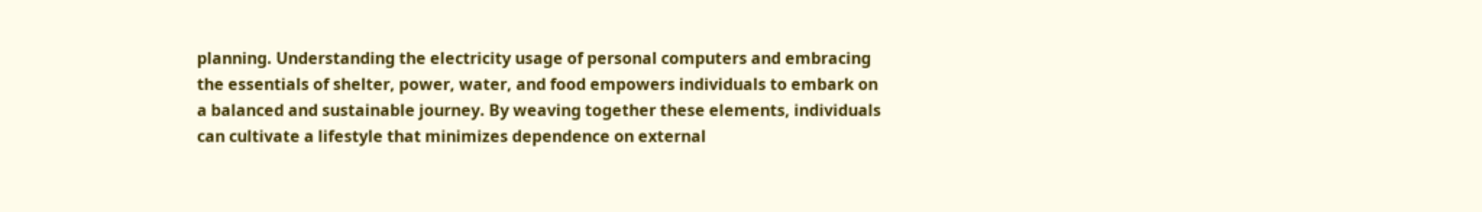planning. Understanding the electricity usage of personal computers and embracing the essentials of shelter, power, water, and food empowers individuals to embark on a balanced and sustainable journey. By weaving together these elements, individuals can cultivate a lifestyle that minimizes dependence on external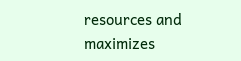resources and maximizes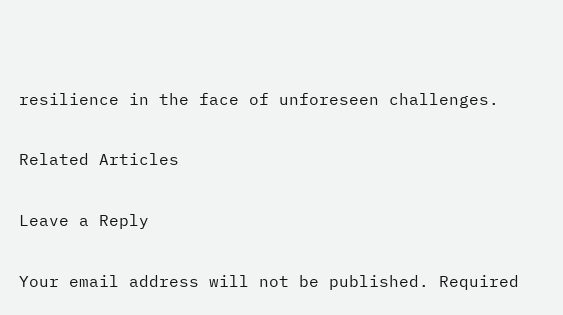resilience in the face of unforeseen challenges.

Related Articles

Leave a Reply

Your email address will not be published. Required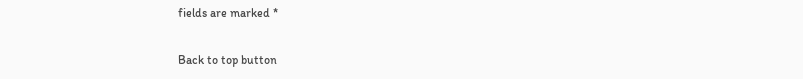fields are marked *

Back to top button